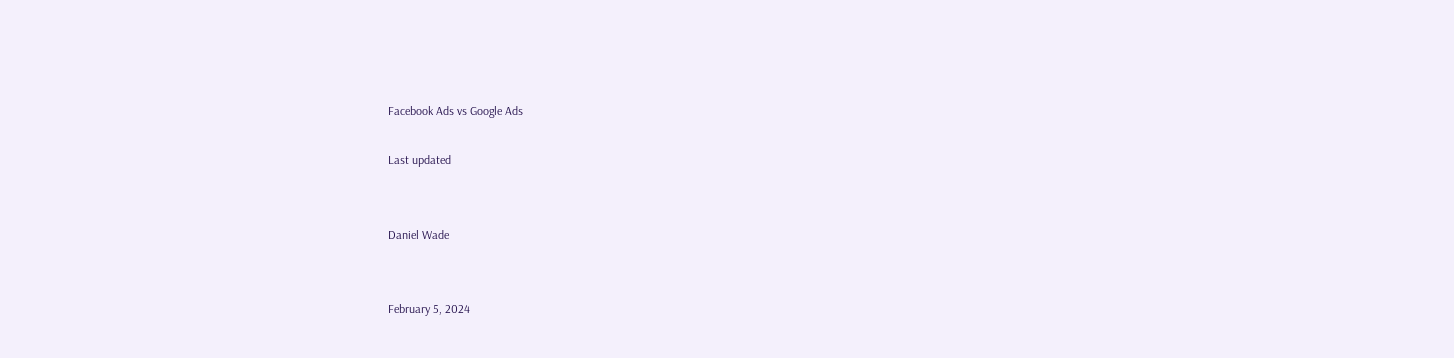Facebook Ads vs Google Ads

Last updated


Daniel Wade


February 5, 2024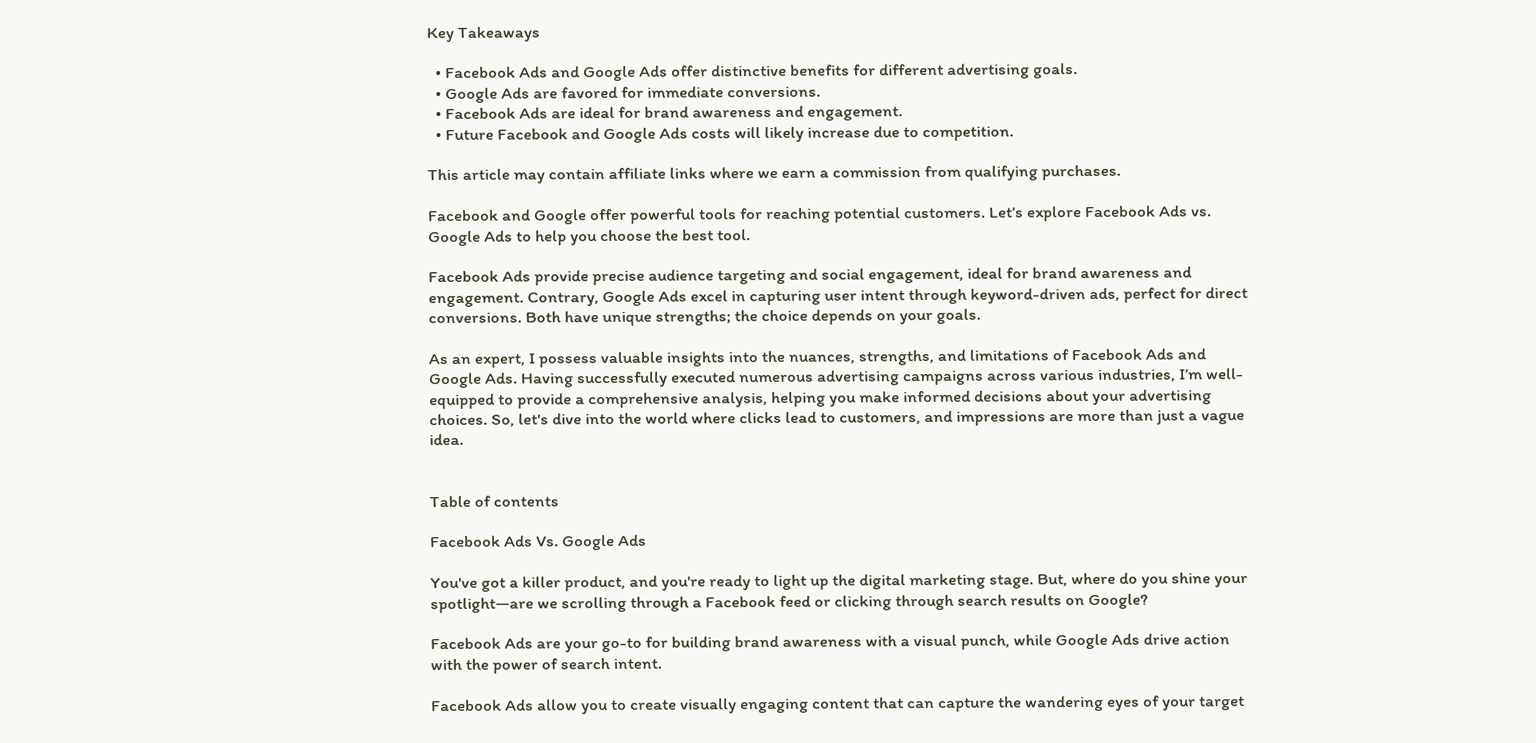Key Takeaways

  • Facebook Ads and Google Ads offer distinctive benefits for different advertising goals.
  • Google Ads are favored for immediate conversions.
  • Facebook Ads are ideal for brand awareness and engagement.
  • Future Facebook and Google Ads costs will likely increase due to competition.

This article may contain affiliate links where we earn a commission from qualifying purchases.

Facebook and Google offer powerful tools for reaching potential customers. Let’s explore Facebook Ads vs. Google Ads to help you choose the best tool.

Facebook Ads provide precise audience targeting and social engagement, ideal for brand awareness and engagement. Contrary, Google Ads excel in capturing user intent through keyword-driven ads, perfect for direct conversions. Both have unique strengths; the choice depends on your goals.

As an expert, I possess valuable insights into the nuances, strengths, and limitations of Facebook Ads and Google Ads. Having successfully executed numerous advertising campaigns across various industries, I’m well-equipped to provide a comprehensive analysis, helping you make informed decisions about your advertising choices. So, let's dive into the world where clicks lead to customers, and impressions are more than just a vague idea.


Table of contents

Facebook Ads Vs. Google Ads

You've got a killer product, and you're ready to light up the digital marketing stage. But, where do you shine your spotlight—are we scrolling through a Facebook feed or clicking through search results on Google?

Facebook Ads are your go-to for building brand awareness with a visual punch, while Google Ads drive action with the power of search intent.

Facebook Ads allow you to create visually engaging content that can capture the wandering eyes of your target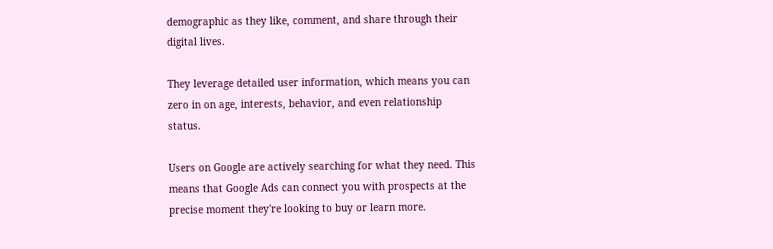demographic as they like, comment, and share through their digital lives.

They leverage detailed user information, which means you can zero in on age, interests, behavior, and even relationship status.

Users on Google are actively searching for what they need. This means that Google Ads can connect you with prospects at the precise moment they're looking to buy or learn more.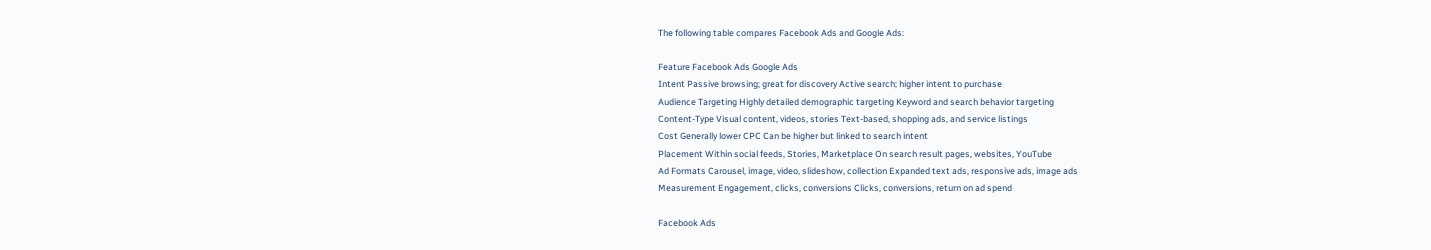The following table compares Facebook Ads and Google Ads:

Feature Facebook Ads Google Ads
Intent Passive browsing; great for discovery Active search; higher intent to purchase
Audience Targeting Highly detailed demographic targeting Keyword and search behavior targeting
Content-Type Visual content, videos, stories Text-based, shopping ads, and service listings
Cost Generally lower CPC Can be higher but linked to search intent
Placement Within social feeds, Stories, Marketplace On search result pages, websites, YouTube
Ad Formats Carousel, image, video, slideshow, collection Expanded text ads, responsive ads, image ads
Measurement Engagement, clicks, conversions Clicks, conversions, return on ad spend

Facebook Ads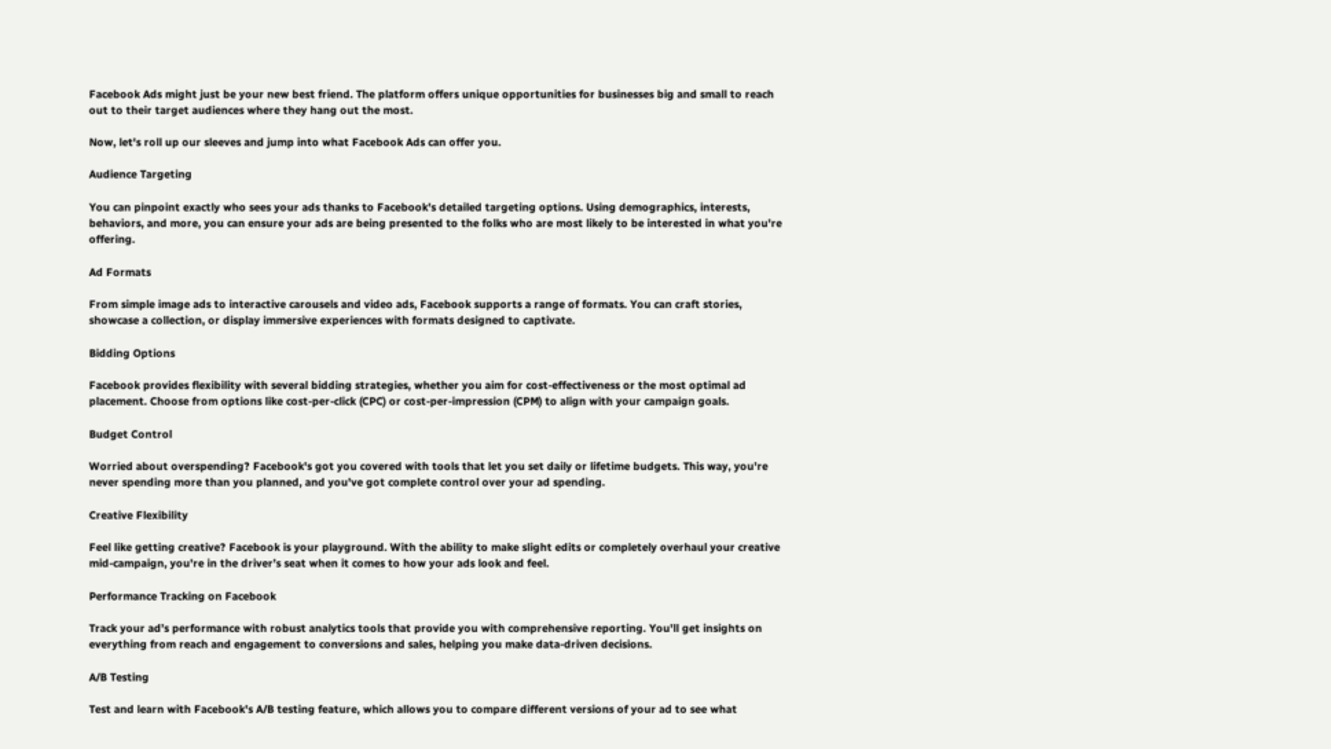Facebook Ads might just be your new best friend. The platform offers unique opportunities for businesses big and small to reach out to their target audiences where they hang out the most.

Now, let's roll up our sleeves and jump into what Facebook Ads can offer you.

Audience Targeting

You can pinpoint exactly who sees your ads thanks to Facebook's detailed targeting options. Using demographics, interests, behaviors, and more, you can ensure your ads are being presented to the folks who are most likely to be interested in what you're offering.

Ad Formats

From simple image ads to interactive carousels and video ads, Facebook supports a range of formats. You can craft stories, showcase a collection, or display immersive experiences with formats designed to captivate.

Bidding Options

Facebook provides flexibility with several bidding strategies, whether you aim for cost-effectiveness or the most optimal ad placement. Choose from options like cost-per-click (CPC) or cost-per-impression (CPM) to align with your campaign goals.

Budget Control

Worried about overspending? Facebook's got you covered with tools that let you set daily or lifetime budgets. This way, you're never spending more than you planned, and you've got complete control over your ad spending.

Creative Flexibility

Feel like getting creative? Facebook is your playground. With the ability to make slight edits or completely overhaul your creative mid-campaign, you're in the driver’s seat when it comes to how your ads look and feel.

Performance Tracking on Facebook

Track your ad’s performance with robust analytics tools that provide you with comprehensive reporting. You'll get insights on everything from reach and engagement to conversions and sales, helping you make data-driven decisions.

A/B Testing

Test and learn with Facebook's A/B testing feature, which allows you to compare different versions of your ad to see what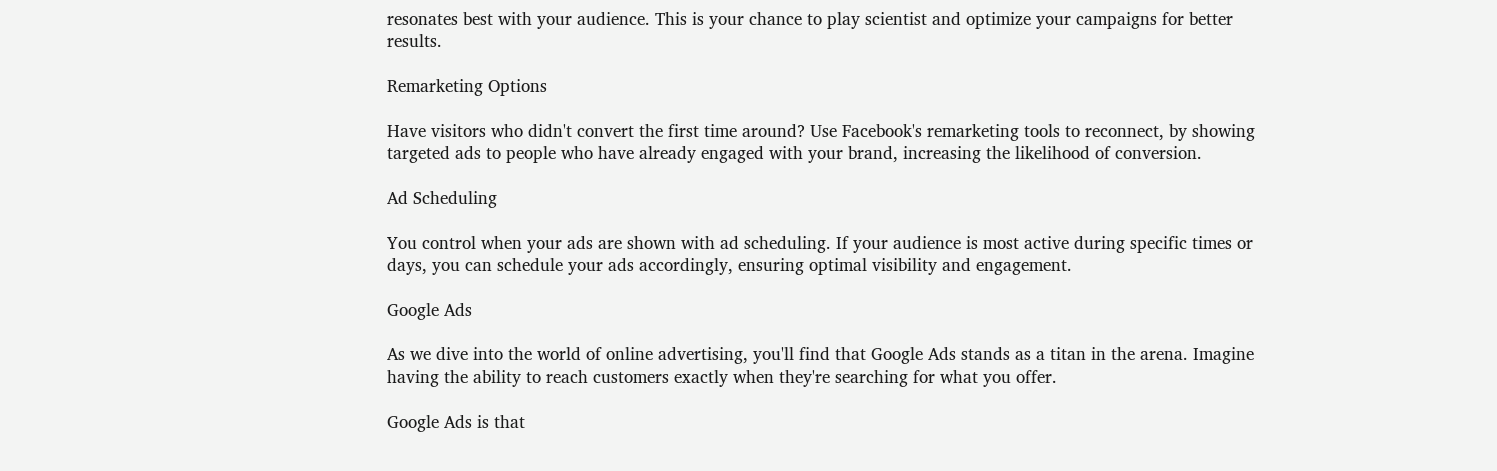resonates best with your audience. This is your chance to play scientist and optimize your campaigns for better results.

Remarketing Options

Have visitors who didn't convert the first time around? Use Facebook's remarketing tools to reconnect, by showing targeted ads to people who have already engaged with your brand, increasing the likelihood of conversion.

Ad Scheduling

You control when your ads are shown with ad scheduling. If your audience is most active during specific times or days, you can schedule your ads accordingly, ensuring optimal visibility and engagement.

Google Ads

As we dive into the world of online advertising, you'll find that Google Ads stands as a titan in the arena. Imagine having the ability to reach customers exactly when they're searching for what you offer.

Google Ads is that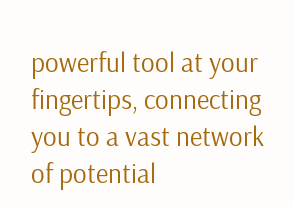powerful tool at your fingertips, connecting you to a vast network of potential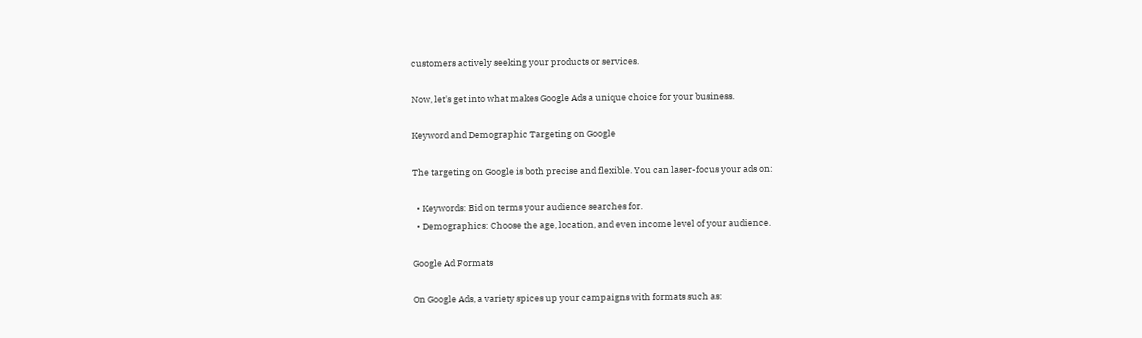customers actively seeking your products or services.

Now, let's get into what makes Google Ads a unique choice for your business.

Keyword and Demographic Targeting on Google

The targeting on Google is both precise and flexible. You can laser-focus your ads on:

  • Keywords: Bid on terms your audience searches for.
  • Demographics: Choose the age, location, and even income level of your audience.

Google Ad Formats

On Google Ads, a variety spices up your campaigns with formats such as: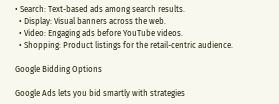• Search: Text-based ads among search results.
  • Display: Visual banners across the web.
  • Video: Engaging ads before YouTube videos.
  • Shopping: Product listings for the retail-centric audience.

Google Bidding Options

Google Ads lets you bid smartly with strategies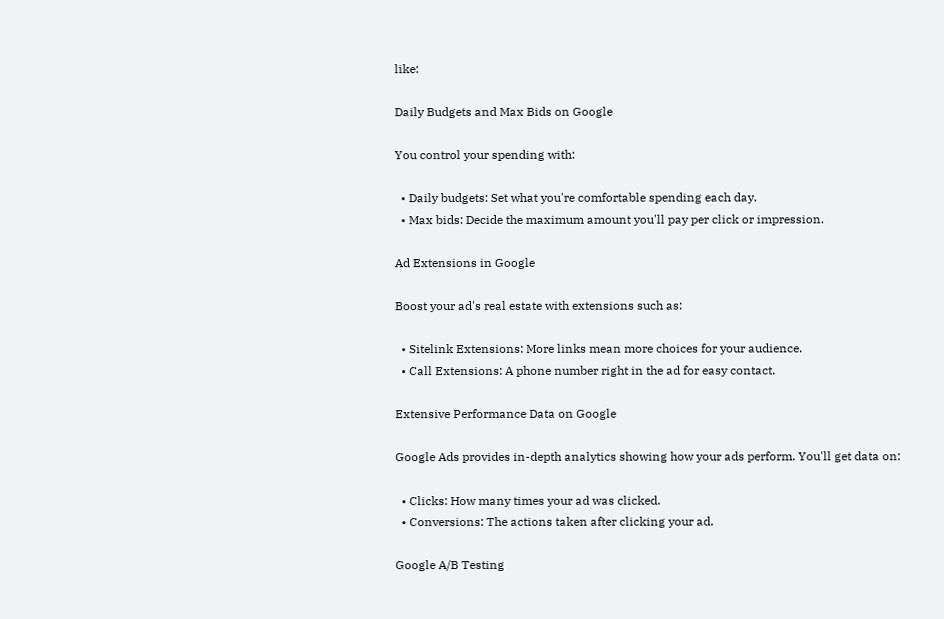like:

Daily Budgets and Max Bids on Google

You control your spending with:

  • Daily budgets: Set what you're comfortable spending each day.
  • Max bids: Decide the maximum amount you'll pay per click or impression.

Ad Extensions in Google

Boost your ad's real estate with extensions such as:

  • Sitelink Extensions: More links mean more choices for your audience.
  • Call Extensions: A phone number right in the ad for easy contact.

Extensive Performance Data on Google

Google Ads provides in-depth analytics showing how your ads perform. You'll get data on:

  • Clicks: How many times your ad was clicked.
  • Conversions: The actions taken after clicking your ad.

Google A/B Testing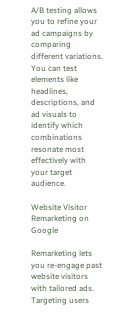A/B testing allows you to refine your ad campaigns by comparing different variations. You can test elements like headlines, descriptions, and ad visuals to identify which combinations resonate most effectively with your target audience.

Website Visitor Remarketing on Google

Remarketing lets you re-engage past website visitors with tailored ads. Targeting users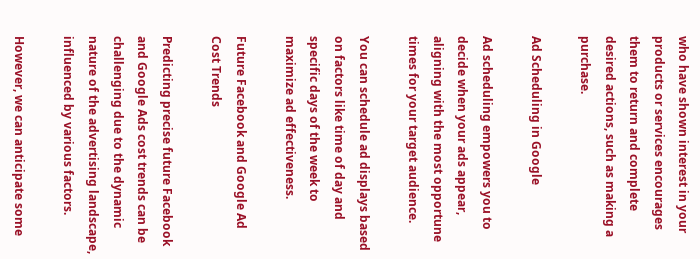who have shown interest in your products or services encourages them to return and complete desired actions, such as making a purchase.

Ad Scheduling in Google

Ad scheduling empowers you to decide when your ads appear, aligning with the most opportune times for your target audience.

You can schedule ad displays based on factors like time of day and specific days of the week to maximize ad effectiveness.

Future Facebook and Google Ad Cost Trends

Predicting precise future Facebook and Google Ads cost trends can be challenging due to the dynamic nature of the advertising landscape, influenced by various factors.

However, we can anticipate some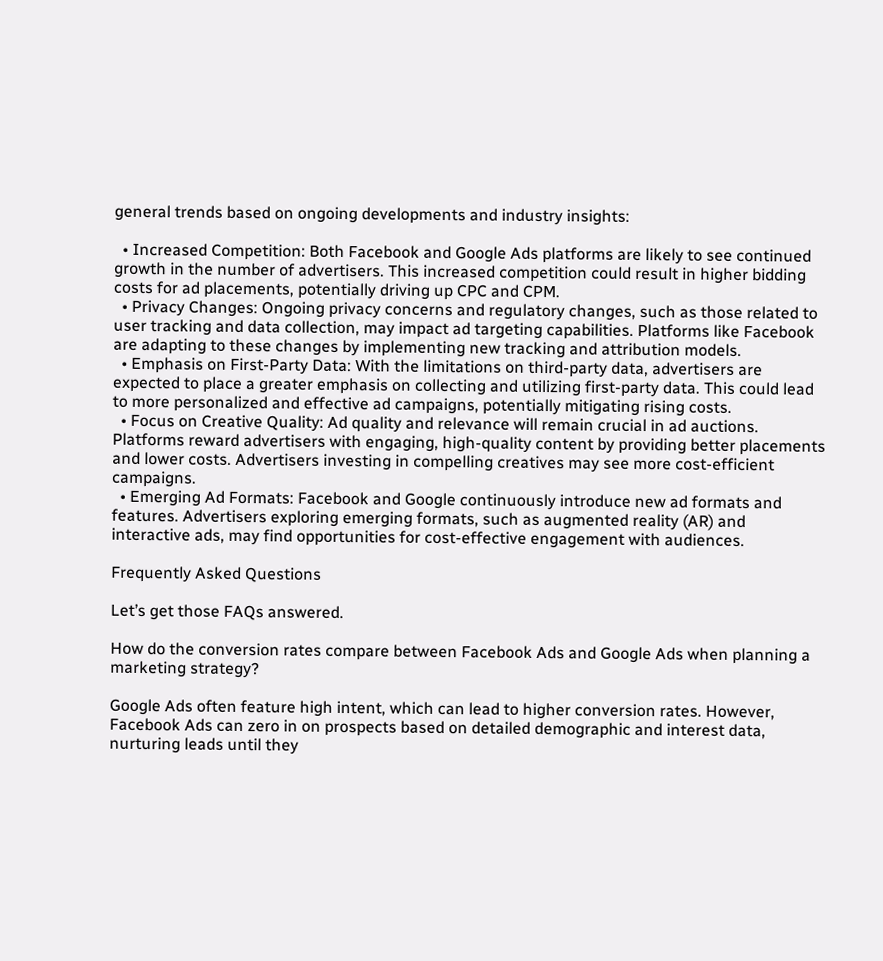general trends based on ongoing developments and industry insights:

  • Increased Competition: Both Facebook and Google Ads platforms are likely to see continued growth in the number of advertisers. This increased competition could result in higher bidding costs for ad placements, potentially driving up CPC and CPM.
  • Privacy Changes: Ongoing privacy concerns and regulatory changes, such as those related to user tracking and data collection, may impact ad targeting capabilities. Platforms like Facebook are adapting to these changes by implementing new tracking and attribution models.
  • Emphasis on First-Party Data: With the limitations on third-party data, advertisers are expected to place a greater emphasis on collecting and utilizing first-party data. This could lead to more personalized and effective ad campaigns, potentially mitigating rising costs.
  • Focus on Creative Quality: Ad quality and relevance will remain crucial in ad auctions. Platforms reward advertisers with engaging, high-quality content by providing better placements and lower costs. Advertisers investing in compelling creatives may see more cost-efficient campaigns.
  • Emerging Ad Formats: Facebook and Google continuously introduce new ad formats and features. Advertisers exploring emerging formats, such as augmented reality (AR) and interactive ads, may find opportunities for cost-effective engagement with audiences.

Frequently Asked Questions

Let’s get those FAQs answered.

How do the conversion rates compare between Facebook Ads and Google Ads when planning a marketing strategy?

Google Ads often feature high intent, which can lead to higher conversion rates. However, Facebook Ads can zero in on prospects based on detailed demographic and interest data, nurturing leads until they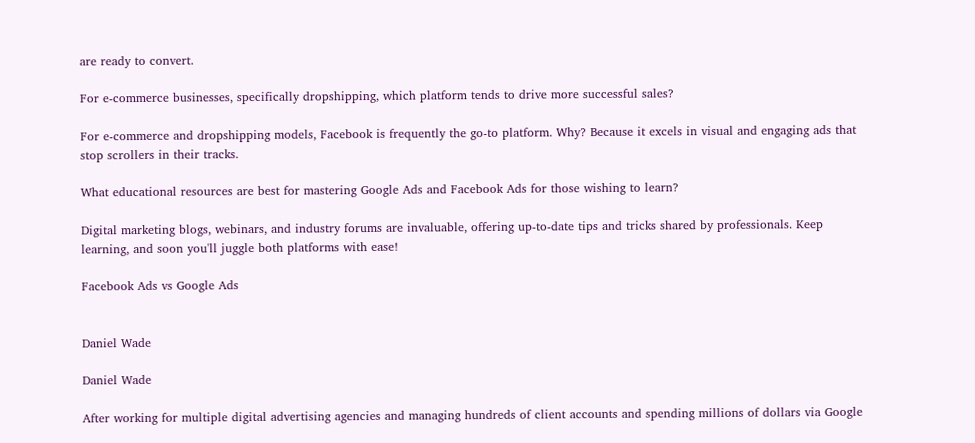are ready to convert.

For e-commerce businesses, specifically dropshipping, which platform tends to drive more successful sales?

For e-commerce and dropshipping models, Facebook is frequently the go-to platform. Why? Because it excels in visual and engaging ads that stop scrollers in their tracks.

What educational resources are best for mastering Google Ads and Facebook Ads for those wishing to learn?

Digital marketing blogs, webinars, and industry forums are invaluable, offering up-to-date tips and tricks shared by professionals. Keep learning, and soon you'll juggle both platforms with ease!

Facebook Ads vs Google Ads


Daniel Wade

Daniel Wade

After working for multiple digital advertising agencies and managing hundreds of client accounts and spending millions of dollars via Google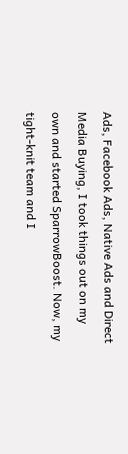Ads, Facebook Ads, Native Ads and Direct Media Buying, I took things out on my own and started SparrowBoost. Now, my tight-knit team and I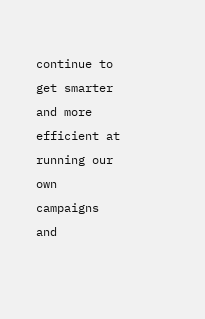continue to get smarter and more efficient at running our own campaigns and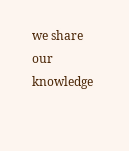we share our knowledge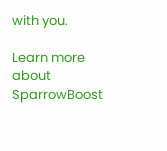with you.

Learn more about SparrowBoost